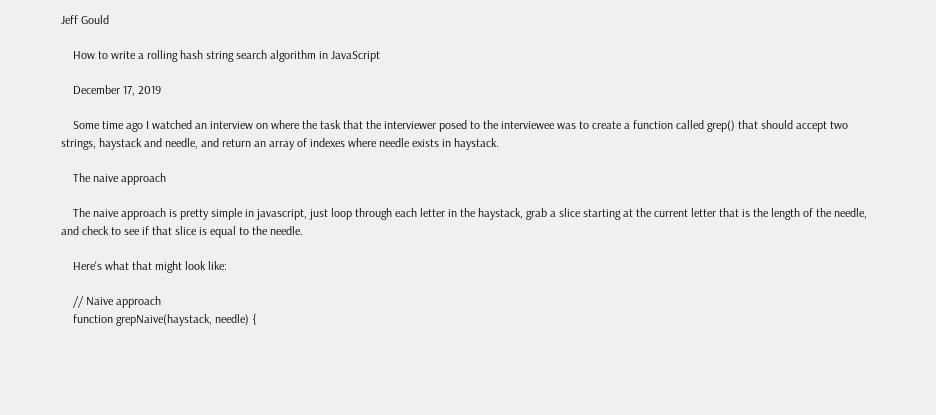Jeff Gould

    How to write a rolling hash string search algorithm in JavaScript

    December 17, 2019

    Some time ago I watched an interview on where the task that the interviewer posed to the interviewee was to create a function called grep() that should accept two strings, haystack and needle, and return an array of indexes where needle exists in haystack.

    The naive approach

    The naive approach is pretty simple in javascript, just loop through each letter in the haystack, grab a slice starting at the current letter that is the length of the needle, and check to see if that slice is equal to the needle.

    Here's what that might look like:

    // Naive approach
    function grepNaive(haystack, needle) {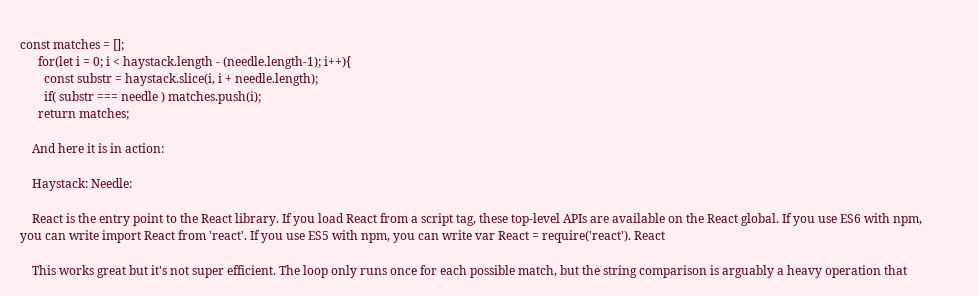const matches = [];
      for(let i = 0; i < haystack.length - (needle.length-1); i++){
        const substr = haystack.slice(i, i + needle.length);
        if( substr === needle ) matches.push(i);
      return matches;

    And here it is in action:

    Haystack: Needle:

    React is the entry point to the React library. If you load React from a script tag, these top-level APIs are available on the React global. If you use ES6 with npm, you can write import React from 'react'. If you use ES5 with npm, you can write var React = require('react'). React

    This works great but it's not super efficient. The loop only runs once for each possible match, but the string comparison is arguably a heavy operation that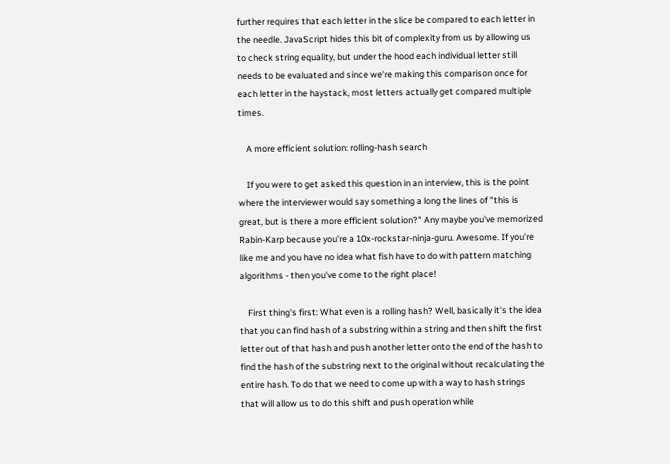further requires that each letter in the slice be compared to each letter in the needle. JavaScript hides this bit of complexity from us by allowing us to check string equality, but under the hood each individual letter still needs to be evaluated and since we're making this comparison once for each letter in the haystack, most letters actually get compared multiple times.

    A more efficient solution: rolling-hash search

    If you were to get asked this question in an interview, this is the point where the interviewer would say something a long the lines of "this is great, but is there a more efficient solution?" Any maybe you've memorized Rabin-Karp because you're a 10x-rockstar-ninja-guru. Awesome. If you're like me and you have no idea what fish have to do with pattern matching algorithms - then you've come to the right place!

    First thing's first: What even is a rolling hash? Well, basically it's the idea that you can find hash of a substring within a string and then shift the first letter out of that hash and push another letter onto the end of the hash to find the hash of the substring next to the original without recalculating the entire hash. To do that we need to come up with a way to hash strings that will allow us to do this shift and push operation while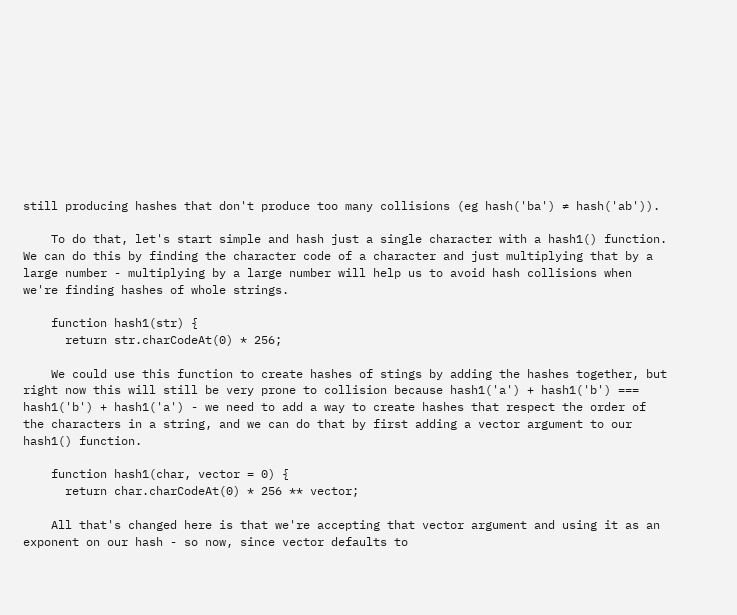still producing hashes that don't produce too many collisions (eg hash('ba') ≠ hash('ab')).

    To do that, let's start simple and hash just a single character with a hash1() function. We can do this by finding the character code of a character and just multiplying that by a large number - multiplying by a large number will help us to avoid hash collisions when we're finding hashes of whole strings.

    function hash1(str) {
      return str.charCodeAt(0) * 256;

    We could use this function to create hashes of stings by adding the hashes together, but right now this will still be very prone to collision because hash1('a') + hash1('b') === hash1('b') + hash1('a') - we need to add a way to create hashes that respect the order of the characters in a string, and we can do that by first adding a vector argument to our hash1() function.

    function hash1(char, vector = 0) {
      return char.charCodeAt(0) * 256 ** vector;

    All that's changed here is that we're accepting that vector argument and using it as an exponent on our hash - so now, since vector defaults to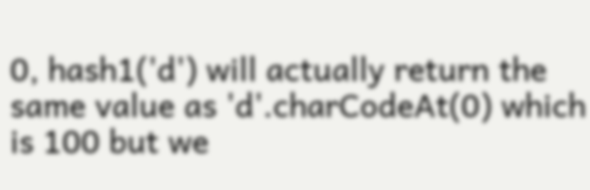0, hash1('d') will actually return the same value as 'd'.charCodeAt(0) which is 100 but we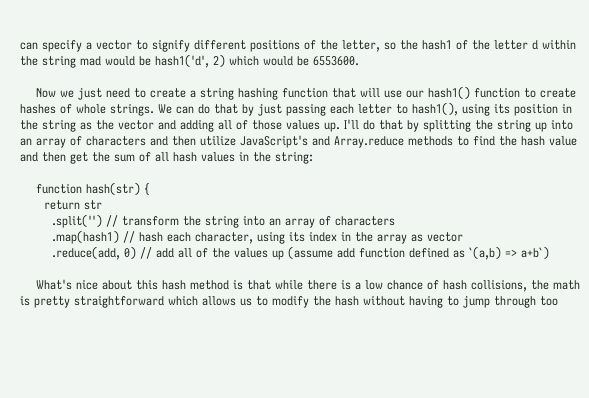can specify a vector to signify different positions of the letter, so the hash1 of the letter d within the string mad would be hash1('d', 2) which would be 6553600.

    Now we just need to create a string hashing function that will use our hash1() function to create hashes of whole strings. We can do that by just passing each letter to hash1(), using its position in the string as the vector and adding all of those values up. I'll do that by splitting the string up into an array of characters and then utilize JavaScript's and Array.reduce methods to find the hash value and then get the sum of all hash values in the string:

    function hash(str) {
      return str
        .split('') // transform the string into an array of characters
        .map(hash1) // hash each character, using its index in the array as vector
        .reduce(add, 0) // add all of the values up (assume add function defined as `(a,b) => a+b`)

    What's nice about this hash method is that while there is a low chance of hash collisions, the math is pretty straightforward which allows us to modify the hash without having to jump through too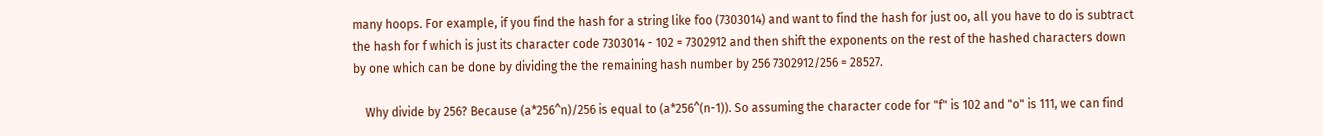many hoops. For example, if you find the hash for a string like foo (7303014) and want to find the hash for just oo, all you have to do is subtract the hash for f which is just its character code 7303014 - 102 = 7302912 and then shift the exponents on the rest of the hashed characters down by one which can be done by dividing the the remaining hash number by 256 7302912/256 = 28527.

    Why divide by 256? Because (a*256^n)/256 is equal to (a*256^(n-1)). So assuming the character code for "f" is 102 and "o" is 111, we can find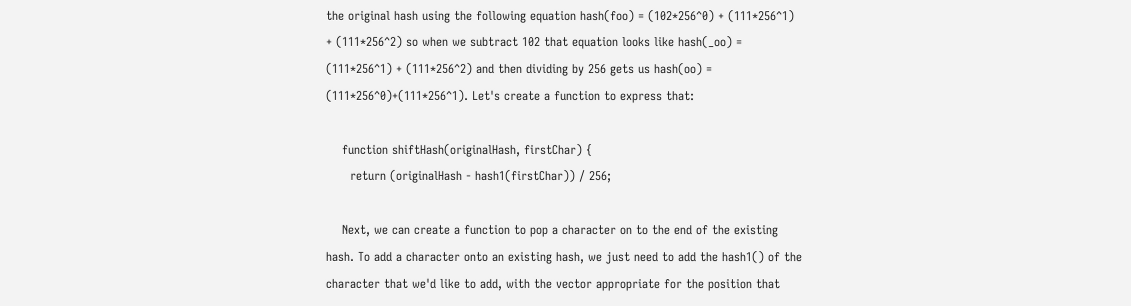the original hash using the following equation hash(foo) = (102*256^0) + (111*256^1) + (111*256^2) so when we subtract 102 that equation looks like hash(_oo) = (111*256^1) + (111*256^2) and then dividing by 256 gets us hash(oo) = (111*256^0)+(111*256^1). Let's create a function to express that:

    function shiftHash(originalHash, firstChar) {
      return (originalHash - hash1(firstChar)) / 256;

    Next, we can create a function to pop a character on to the end of the existing hash. To add a character onto an existing hash, we just need to add the hash1() of the character that we'd like to add, with the vector appropriate for the position that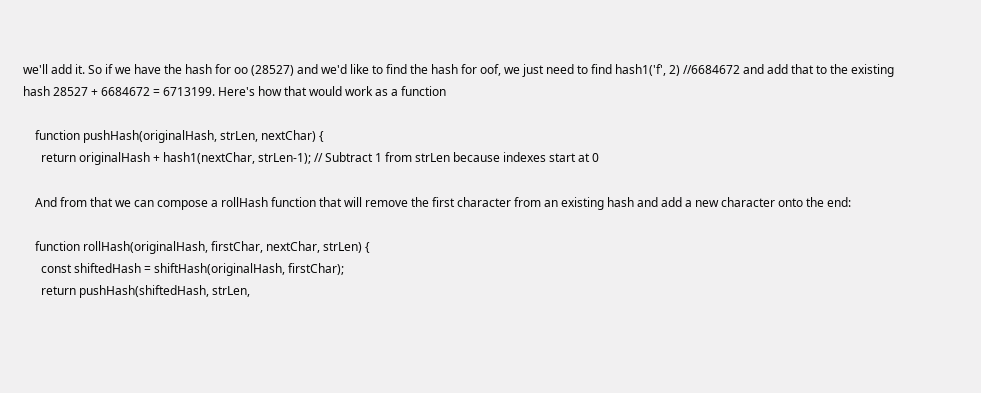we'll add it. So if we have the hash for oo (28527) and we'd like to find the hash for oof, we just need to find hash1('f', 2) //6684672 and add that to the existing hash 28527 + 6684672 = 6713199. Here's how that would work as a function

    function pushHash(originalHash, strLen, nextChar) {
      return originalHash + hash1(nextChar, strLen-1); // Subtract 1 from strLen because indexes start at 0

    And from that we can compose a rollHash function that will remove the first character from an existing hash and add a new character onto the end:

    function rollHash(originalHash, firstChar, nextChar, strLen) {
      const shiftedHash = shiftHash(originalHash, firstChar);
      return pushHash(shiftedHash, strLen,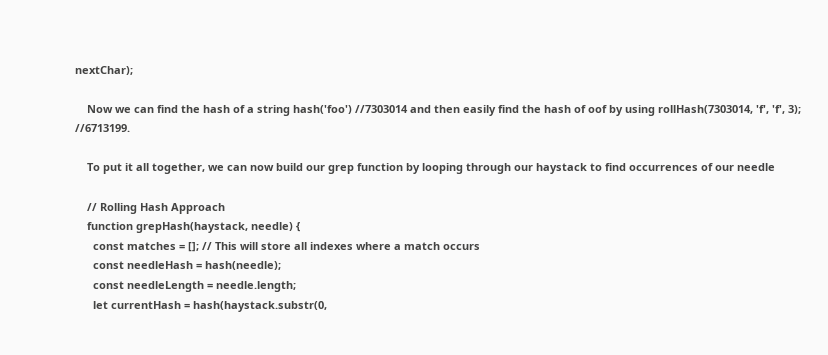nextChar);

    Now we can find the hash of a string hash('foo') //7303014 and then easily find the hash of oof by using rollHash(7303014, 'f', 'f', 3); //6713199.

    To put it all together, we can now build our grep function by looping through our haystack to find occurrences of our needle

    // Rolling Hash Approach
    function grepHash(haystack, needle) {
      const matches = []; // This will store all indexes where a match occurs
      const needleHash = hash(needle);
      const needleLength = needle.length;
      let currentHash = hash(haystack.substr(0,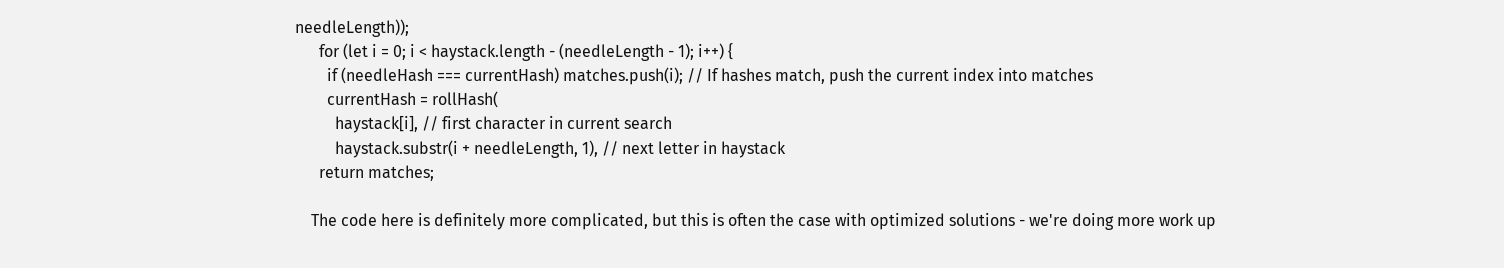needleLength));
      for (let i = 0; i < haystack.length - (needleLength - 1); i++) {
        if (needleHash === currentHash) matches.push(i); // If hashes match, push the current index into matches
        currentHash = rollHash(
          haystack[i], // first character in current search
          haystack.substr(i + needleLength, 1), // next letter in haystack
      return matches;

    The code here is definitely more complicated, but this is often the case with optimized solutions - we're doing more work up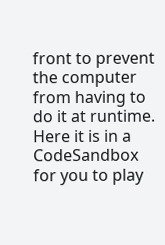front to prevent the computer from having to do it at runtime. Here it is in a CodeSandbox for you to play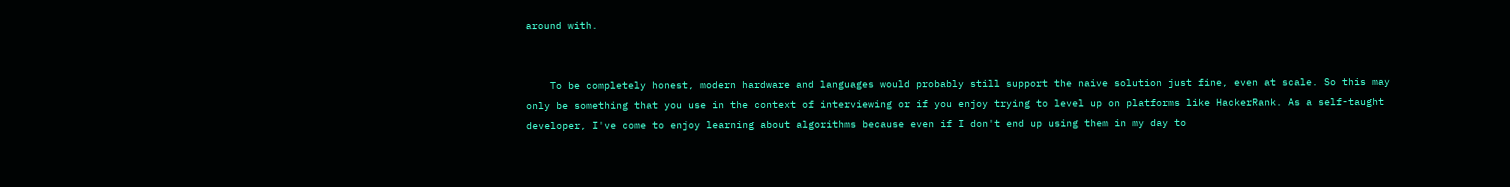around with.


    To be completely honest, modern hardware and languages would probably still support the naive solution just fine, even at scale. So this may only be something that you use in the context of interviewing or if you enjoy trying to level up on platforms like HackerRank. As a self-taught developer, I've come to enjoy learning about algorithms because even if I don't end up using them in my day to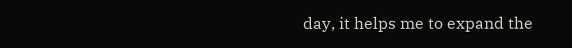day, it helps me to expand the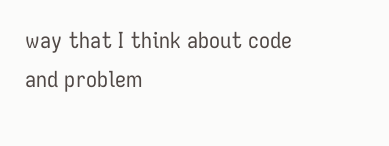way that I think about code and problem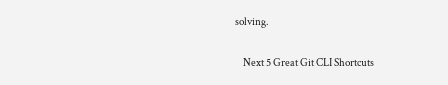solving.

    Next 5 Great Git CLI Shortcuts